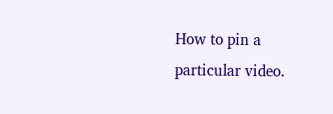How to pin a particular video.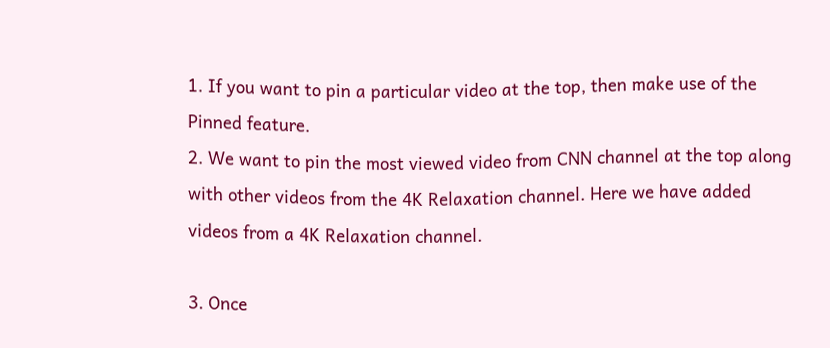1. If you want to pin a particular video at the top, then make use of the Pinned feature.
2. We want to pin the most viewed video from CNN channel at the top along with other videos from the 4K Relaxation channel. Here we have added videos from a 4K Relaxation channel.

3. Once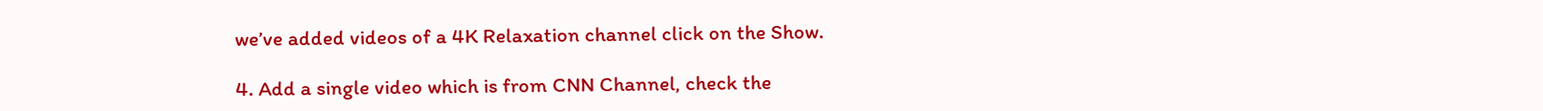we’ve added videos of a 4K Relaxation channel click on the Show.

4. Add a single video which is from CNN Channel, check the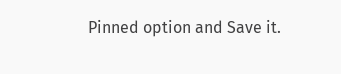Pinned option and Save it.